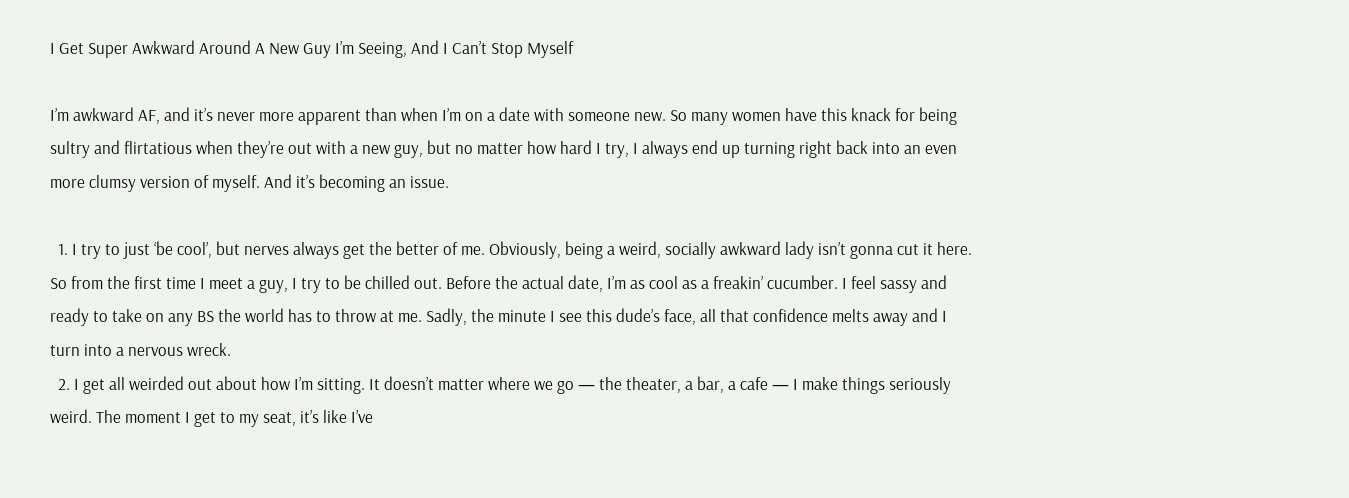I Get Super Awkward Around A New Guy I’m Seeing, And I Can’t Stop Myself

I’m awkward AF, and it’s never more apparent than when I’m on a date with someone new. So many women have this knack for being sultry and flirtatious when they’re out with a new guy, but no matter how hard I try, I always end up turning right back into an even more clumsy version of myself. And it’s becoming an issue.

  1. I try to just ‘be cool’, but nerves always get the better of me. Obviously, being a weird, socially awkward lady isn’t gonna cut it here. So from the first time I meet a guy, I try to be chilled out. Before the actual date, I’m as cool as a freakin’ cucumber. I feel sassy and ready to take on any BS the world has to throw at me. Sadly, the minute I see this dude’s face, all that confidence melts away and I turn into a nervous wreck.
  2. I get all weirded out about how I’m sitting. It doesn’t matter where we go — the theater, a bar, a cafe — I make things seriously weird. The moment I get to my seat, it’s like I’ve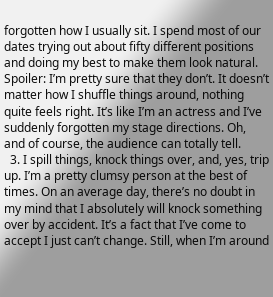forgotten how I usually sit. I spend most of our dates trying out about fifty different positions and doing my best to make them look natural. Spoiler: I’m pretty sure that they don’t. It doesn’t matter how I shuffle things around, nothing quite feels right. It’s like I’m an actress and I’ve suddenly forgotten my stage directions. Oh, and of course, the audience can totally tell.
  3. I spill things, knock things over, and, yes, trip up. I’m a pretty clumsy person at the best of times. On an average day, there’s no doubt in my mind that I absolutely will knock something over by accident. It’s a fact that I’ve come to accept I just can’t change. Still, when I’m around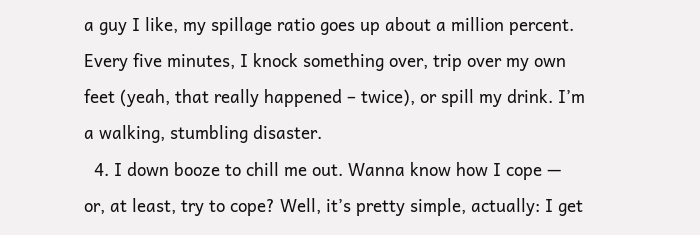a guy I like, my spillage ratio goes up about a million percent. Every five minutes, I knock something over, trip over my own feet (yeah, that really happened – twice), or spill my drink. I’m a walking, stumbling disaster.
  4. I down booze to chill me out. Wanna know how I cope — or, at least, try to cope? Well, it’s pretty simple, actually: I get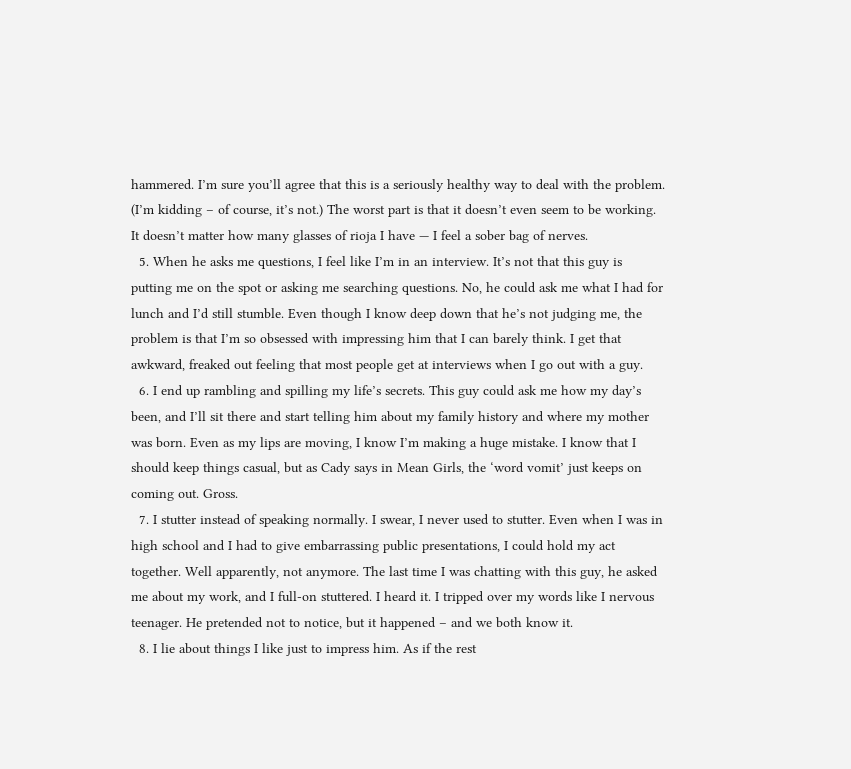hammered. I’m sure you’ll agree that this is a seriously healthy way to deal with the problem. (I’m kidding – of course, it’s not.) The worst part is that it doesn’t even seem to be working. It doesn’t matter how many glasses of rioja I have — I feel a sober bag of nerves.
  5. When he asks me questions, I feel like I’m in an interview. It’s not that this guy is putting me on the spot or asking me searching questions. No, he could ask me what I had for lunch and I’d still stumble. Even though I know deep down that he’s not judging me, the problem is that I’m so obsessed with impressing him that I can barely think. I get that awkward, freaked out feeling that most people get at interviews when I go out with a guy.
  6. I end up rambling and spilling my life’s secrets. This guy could ask me how my day’s been, and I’ll sit there and start telling him about my family history and where my mother was born. Even as my lips are moving, I know I’m making a huge mistake. I know that I should keep things casual, but as Cady says in Mean Girls, the ‘word vomit’ just keeps on coming out. Gross.
  7. I stutter instead of speaking normally. I swear, I never used to stutter. Even when I was in high school and I had to give embarrassing public presentations, I could hold my act together. Well apparently, not anymore. The last time I was chatting with this guy, he asked me about my work, and I full-on stuttered. I heard it. I tripped over my words like I nervous teenager. He pretended not to notice, but it happened – and we both know it.
  8. I lie about things I like just to impress him. As if the rest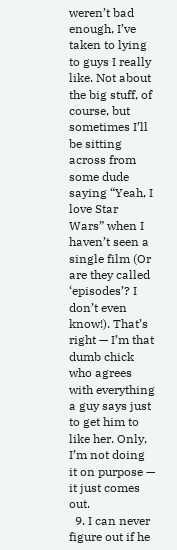weren’t bad enough, I’ve taken to lying to guys I really like. Not about the big stuff, of course, but sometimes I’ll be sitting across from some dude saying “Yeah, I love Star Wars” when I haven’t seen a single film (Or are they called ‘episodes’? I don’t even know!). That’s right — I’m that dumb chick who agrees with everything a guy says just to get him to like her. Only, I’m not doing it on purpose — it just comes out.
  9. I can never figure out if he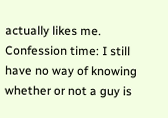actually likes me. Confession time: I still have no way of knowing whether or not a guy is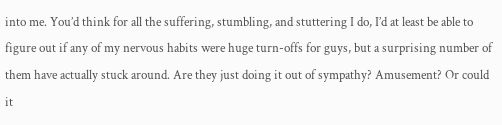into me. You’d think for all the suffering, stumbling, and stuttering I do, I’d at least be able to figure out if any of my nervous habits were huge turn-offs for guys, but a surprising number of them have actually stuck around. Are they just doing it out of sympathy? Amusement? Or could it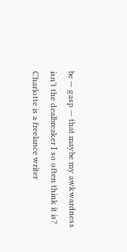be — gasp — that maybe my awkwardness isn’t the dealbreaker I so often think it is?
Charlotte is a freelance writer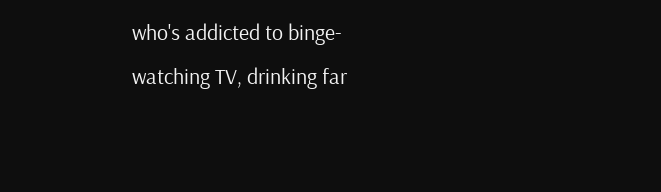who's addicted to binge-watching TV, drinking far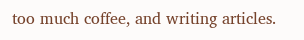too much coffee, and writing articles.